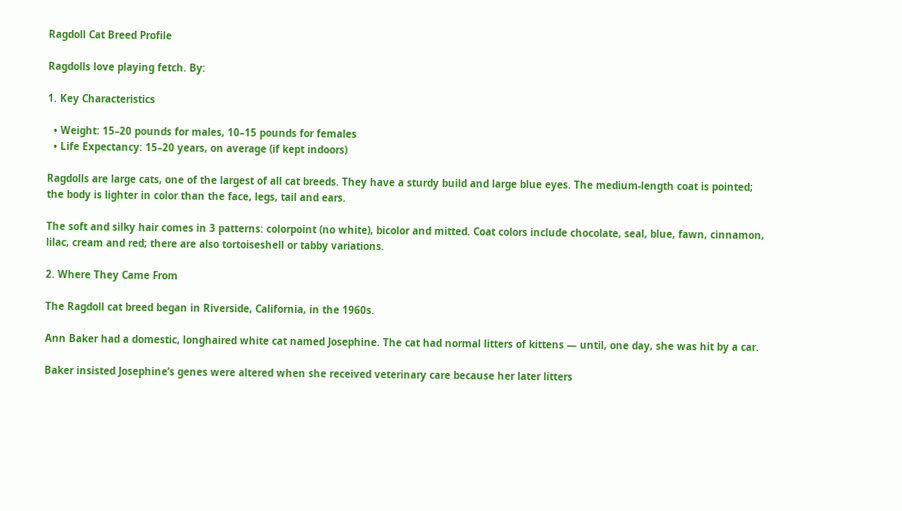Ragdoll Cat Breed Profile

Ragdolls love playing fetch. By:

1. Key Characteristics

  • Weight: 15–20 pounds for males, 10–15 pounds for females
  • Life Expectancy: 15–20 years, on average (if kept indoors)

Ragdolls are large cats, one of the largest of all cat breeds. They have a sturdy build and large blue eyes. The medium-length coat is pointed; the body is lighter in color than the face, legs, tail and ears.

The soft and silky hair comes in 3 patterns: colorpoint (no white), bicolor and mitted. Coat colors include chocolate, seal, blue, fawn, cinnamon, lilac, cream and red; there are also tortoiseshell or tabby variations.

2. Where They Came From

The Ragdoll cat breed began in Riverside, California, in the 1960s.

Ann Baker had a domestic, longhaired white cat named Josephine. The cat had normal litters of kittens — until, one day, she was hit by a car.

Baker insisted Josephine’s genes were altered when she received veterinary care because her later litters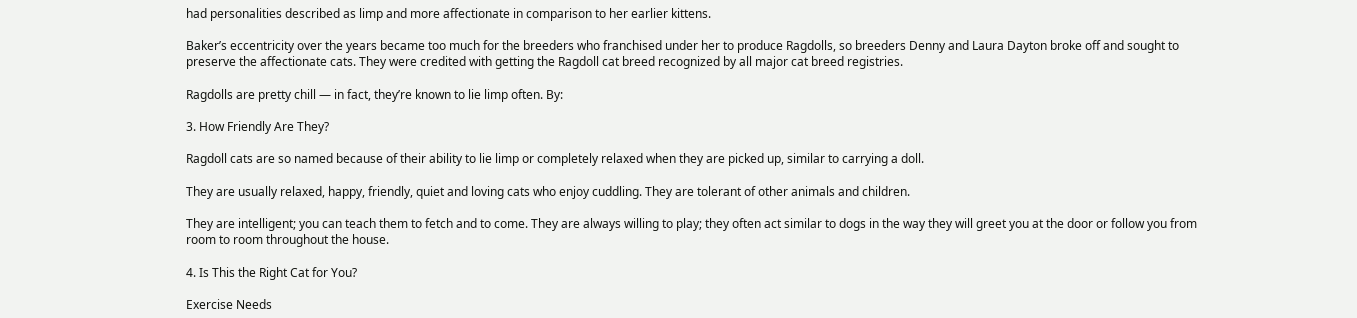had personalities described as limp and more affectionate in comparison to her earlier kittens.

Baker’s eccentricity over the years became too much for the breeders who franchised under her to produce Ragdolls, so breeders Denny and Laura Dayton broke off and sought to preserve the affectionate cats. They were credited with getting the Ragdoll cat breed recognized by all major cat breed registries.

Ragdolls are pretty chill — in fact, they’re known to lie limp often. By:

3. How Friendly Are They?

Ragdoll cats are so named because of their ability to lie limp or completely relaxed when they are picked up, similar to carrying a doll.

They are usually relaxed, happy, friendly, quiet and loving cats who enjoy cuddling. They are tolerant of other animals and children.

They are intelligent; you can teach them to fetch and to come. They are always willing to play; they often act similar to dogs in the way they will greet you at the door or follow you from room to room throughout the house.

4. Is This the Right Cat for You?

Exercise Needs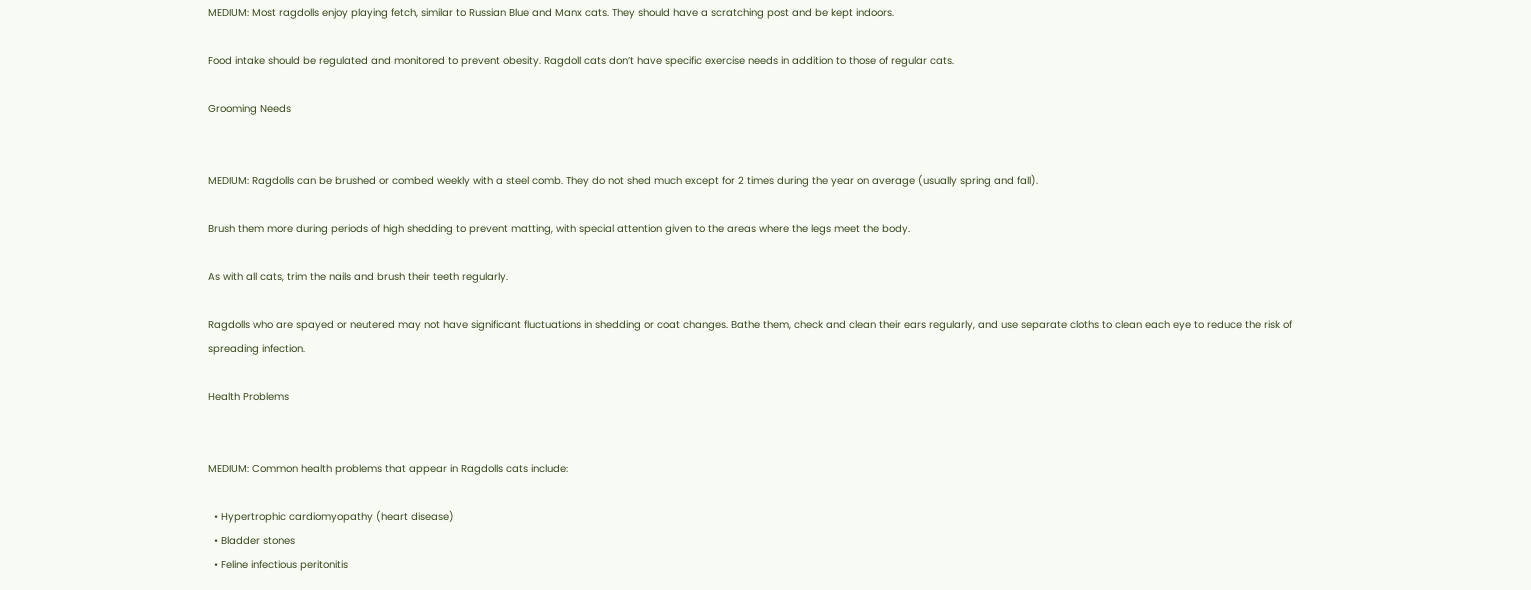MEDIUM: Most ragdolls enjoy playing fetch, similar to Russian Blue and Manx cats. They should have a scratching post and be kept indoors.

Food intake should be regulated and monitored to prevent obesity. Ragdoll cats don’t have specific exercise needs in addition to those of regular cats.

Grooming Needs


MEDIUM: Ragdolls can be brushed or combed weekly with a steel comb. They do not shed much except for 2 times during the year on average (usually spring and fall).

Brush them more during periods of high shedding to prevent matting, with special attention given to the areas where the legs meet the body.

As with all cats, trim the nails and brush their teeth regularly.

Ragdolls who are spayed or neutered may not have significant fluctuations in shedding or coat changes. Bathe them, check and clean their ears regularly, and use separate cloths to clean each eye to reduce the risk of spreading infection.

Health Problems


MEDIUM: Common health problems that appear in Ragdolls cats include:

  • Hypertrophic cardiomyopathy (heart disease)
  • Bladder stones
  • Feline infectious peritonitis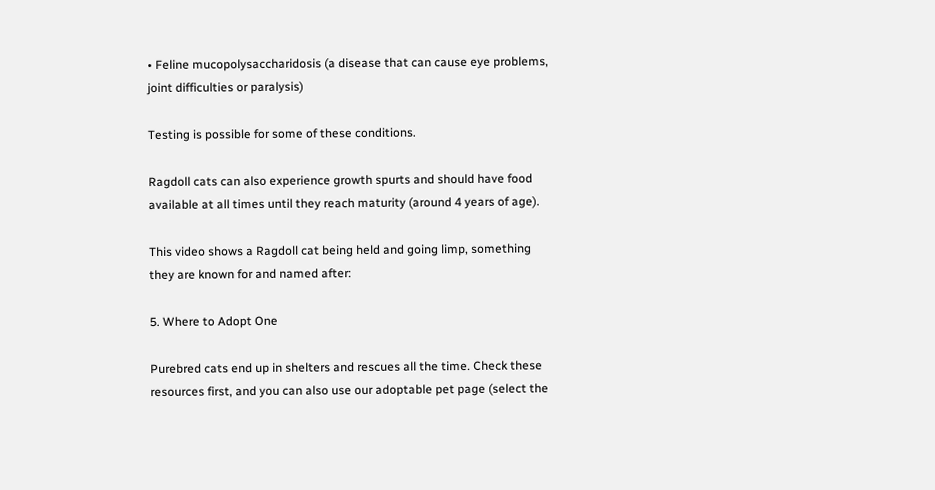• Feline mucopolysaccharidosis (a disease that can cause eye problems, joint difficulties or paralysis)

Testing is possible for some of these conditions.

Ragdoll cats can also experience growth spurts and should have food available at all times until they reach maturity (around 4 years of age).

This video shows a Ragdoll cat being held and going limp, something they are known for and named after:

5. Where to Adopt One

Purebred cats end up in shelters and rescues all the time. Check these resources first, and you can also use our adoptable pet page (select the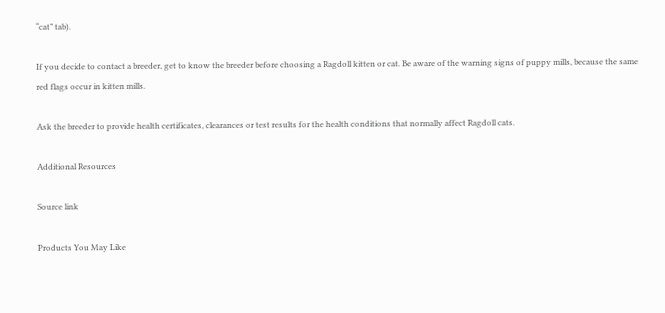“cat” tab).

If you decide to contact a breeder, get to know the breeder before choosing a Ragdoll kitten or cat. Be aware of the warning signs of puppy mills, because the same red flags occur in kitten mills.

Ask the breeder to provide health certificates, clearances or test results for the health conditions that normally affect Ragdoll cats.

Additional Resources

Source link

Products You May Like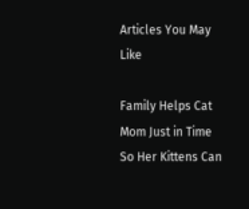Articles You May Like

Family Helps Cat Mom Just in Time So Her Kittens Can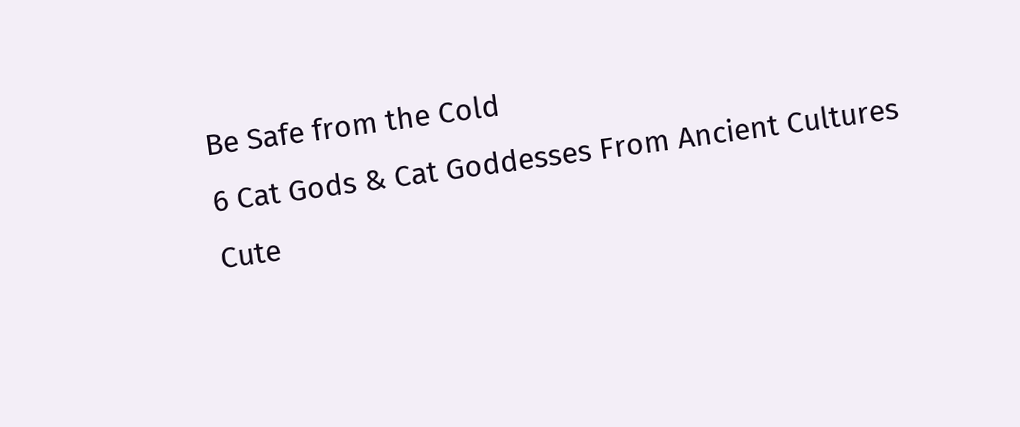Be Safe from the Cold
6 Cat Gods & Cat Goddesses From Ancient Cultures
Cute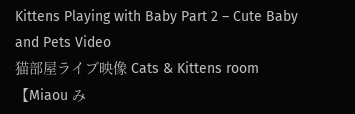Kittens Playing with Baby Part 2 – Cute Baby and Pets Video
猫部屋ライブ映像 Cats & Kittens room 【Miaou み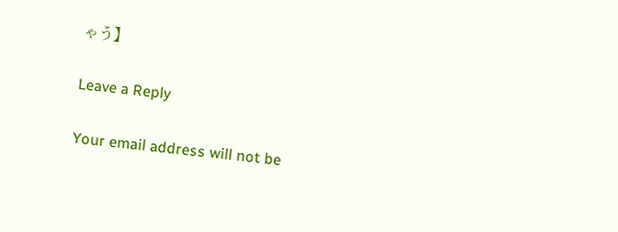ゃう】

Leave a Reply

Your email address will not be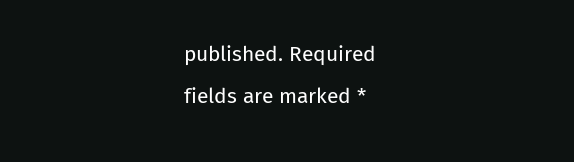published. Required fields are marked *